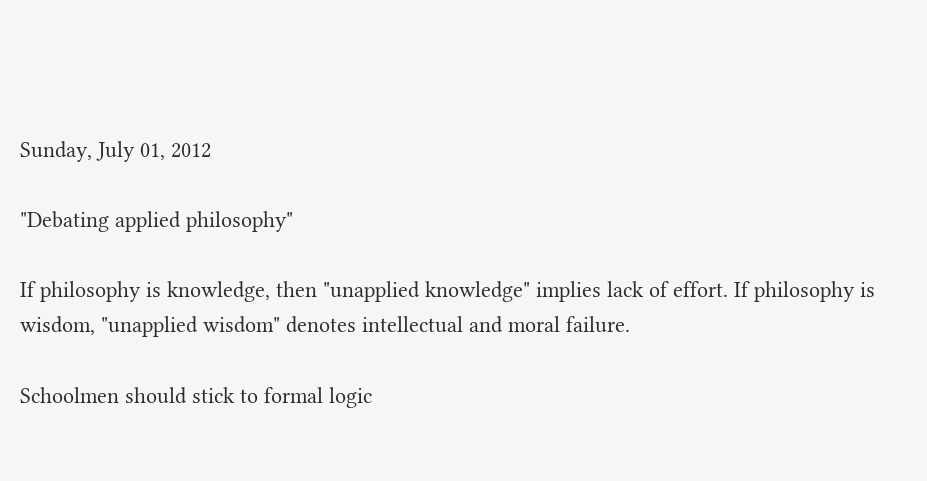Sunday, July 01, 2012

"Debating applied philosophy"

If philosophy is knowledge, then "unapplied knowledge" implies lack of effort. If philosophy is wisdom, "unapplied wisdom" denotes intellectual and moral failure.

Schoolmen should stick to formal logic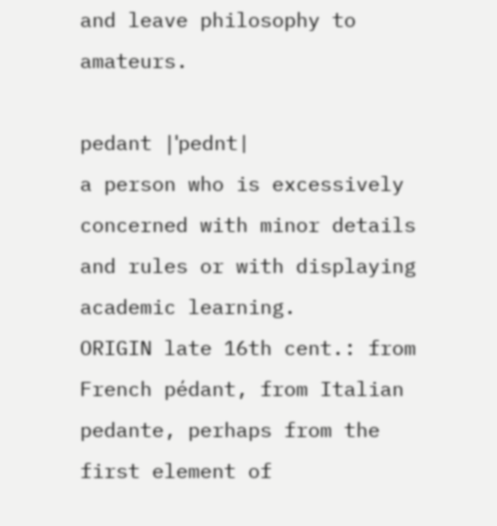and leave philosophy to amateurs.

pedant |ˈpednt|
a person who is excessively concerned with minor details and rules or with displaying academic learning.
ORIGIN late 16th cent.: from French pédant, from Italian pedante, perhaps from the first element of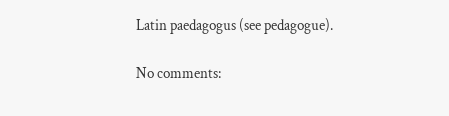Latin paedagogus (see pedagogue).

No comments: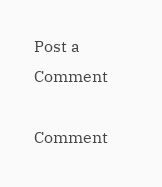Post a Comment

Comment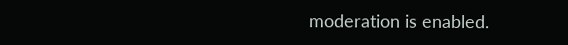moderation is enabled.